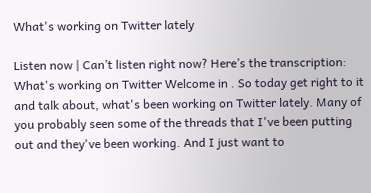What's working on Twitter lately

Listen now | Can’t listen right now? Here’s the transcription: What's working on Twitter Welcome in . So today get right to it and talk about, what's been working on Twitter lately. Many of you probably seen some of the threads that I've been putting out and they've been working. And I just want to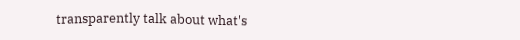transparently talk about what's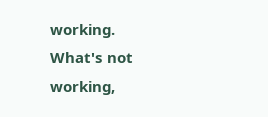working. What's not working,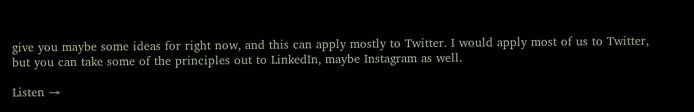give you maybe some ideas for right now, and this can apply mostly to Twitter. I would apply most of us to Twitter, but you can take some of the principles out to LinkedIn, maybe Instagram as well.

Listen →